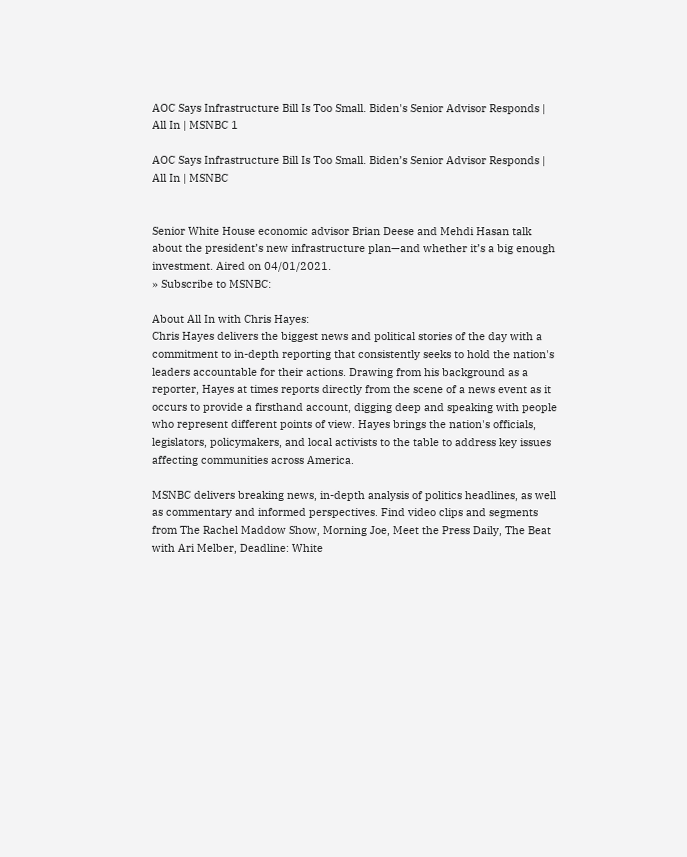AOC Says Infrastructure Bill Is Too Small. Biden's Senior Advisor Responds | All In | MSNBC 1

AOC Says Infrastructure Bill Is Too Small. Biden’s Senior Advisor Responds | All In | MSNBC


Senior White House economic advisor Brian Deese and Mehdi Hasan talk about the president’s new infrastructure plan—and whether it’s a big enough investment. Aired on 04/01/2021.
» Subscribe to MSNBC:

About All In with Chris Hayes:
Chris Hayes delivers the biggest news and political stories of the day with a commitment to in-depth reporting that consistently seeks to hold the nation's leaders accountable for their actions. Drawing from his background as a reporter, Hayes at times reports directly from the scene of a news event as it occurs to provide a firsthand account, digging deep and speaking with people who represent different points of view. Hayes brings the nation's officials, legislators, policymakers, and local activists to the table to address key issues affecting communities across America.

MSNBC delivers breaking news, in-depth analysis of politics headlines, as well as commentary and informed perspectives. Find video clips and segments from The Rachel Maddow Show, Morning Joe, Meet the Press Daily, The Beat with Ari Melber, Deadline: White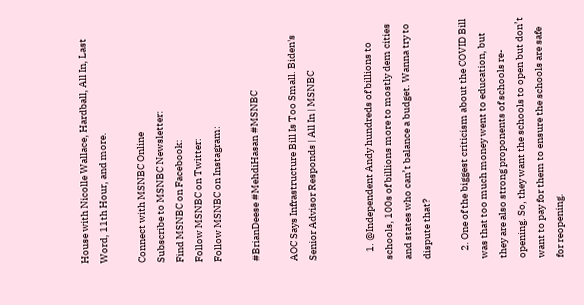House with Nicolle Wallace, Hardball, All In, Last Word, 11th Hour, and more.

Connect with MSNBC Online
Subscribe to MSNBC Newsletter:
Find MSNBC on Facebook:
Follow MSNBC on Twitter:
Follow MSNBC on Instagram:

#BrianDeese #MehdiHasan #MSNBC

AOC Says Infrastructure Bill Is Too Small. Biden's Senior Advisor Responds | All In | MSNBC


    1. @Independent Andy hundreds of billions to schools, 100s of billions more to mostly dem cities and states who can’t balance a budget. Wanna try to dispute that?

    2. One of the biggest criticism about the COVID Bill was that too much money went to education, but they are also strong proponents of schools re-opening. So, they want the schools to open but don’t want to pay for them to ensure the schools are safe for reopening.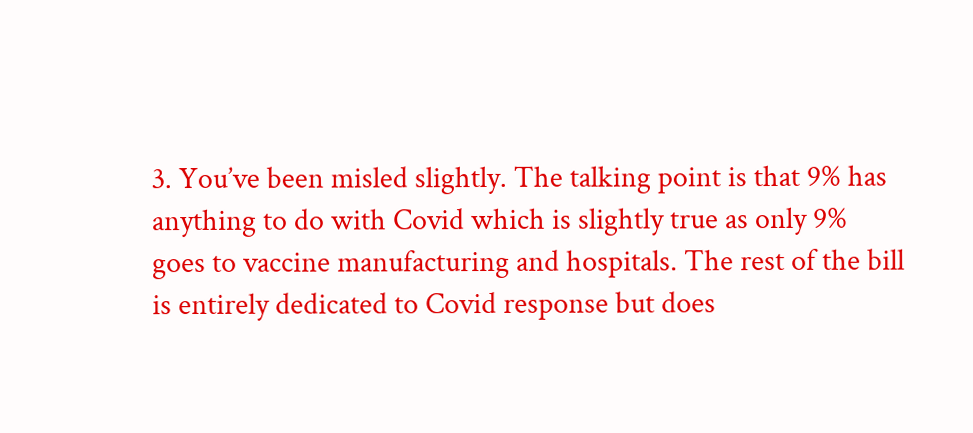3. You’ve been misled slightly. The talking point is that 9% has anything to do with Covid which is slightly true as only 9% goes to vaccine manufacturing and hospitals. The rest of the bill is entirely dedicated to Covid response but does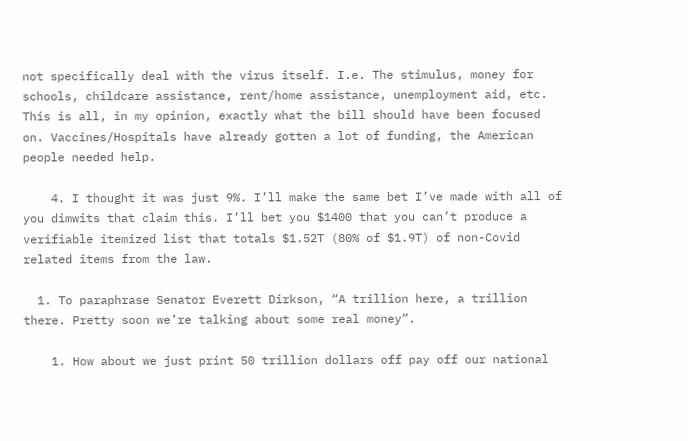not specifically deal with the virus itself. I.e. The stimulus, money for schools, childcare assistance, rent/home assistance, unemployment aid, etc. This is all, in my opinion, exactly what the bill should have been focused on. Vaccines/Hospitals have already gotten a lot of funding, the American people needed help.

    4. I thought it was just 9%. I’ll make the same bet I’ve made with all of you dimwits that claim this. I’ll bet you $1400 that you can’t produce a verifiable itemized list that totals $1.52T (80% of $1.9T) of non-Covid related items from the law.

  1. To paraphrase Senator Everett Dirkson, “A trillion here, a trillion there. Pretty soon we’re talking about some real money”.

    1. How about we just print 50 trillion dollars off pay off our national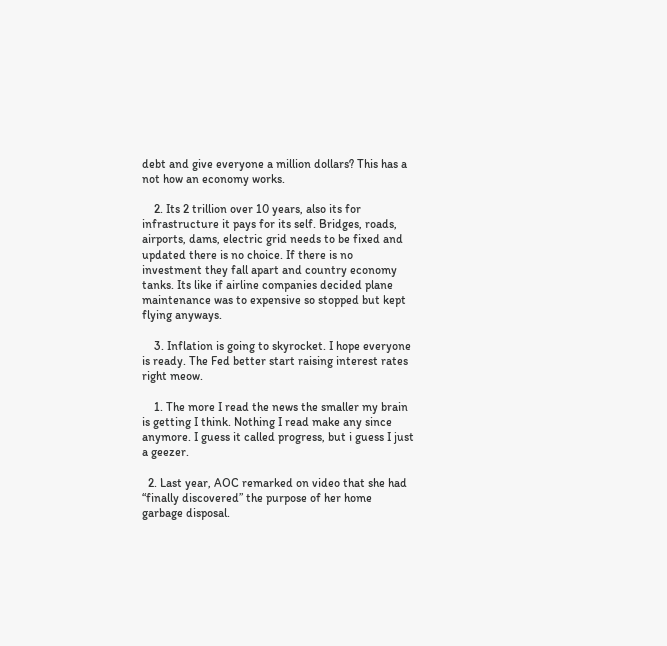debt and give everyone a million dollars? This has a not how an economy works.

    2. Its 2 trillion over 10 years, also its for infrastructure it pays for its self. Bridges, roads, airports, dams, electric grid needs to be fixed and updated there is no choice. If there is no investment they fall apart and country economy tanks. Its like if airline companies decided plane maintenance was to expensive so stopped but kept flying anyways.

    3. Inflation is going to skyrocket. I hope everyone is ready. The Fed better start raising interest rates right meow.

    1. The more I read the news the smaller my brain is getting I think. Nothing I read make any since anymore. I guess it called progress, but i guess I just a geezer.

  2. Last year, AOC remarked on video that she had “finally discovered” the purpose of her home garbage disposal.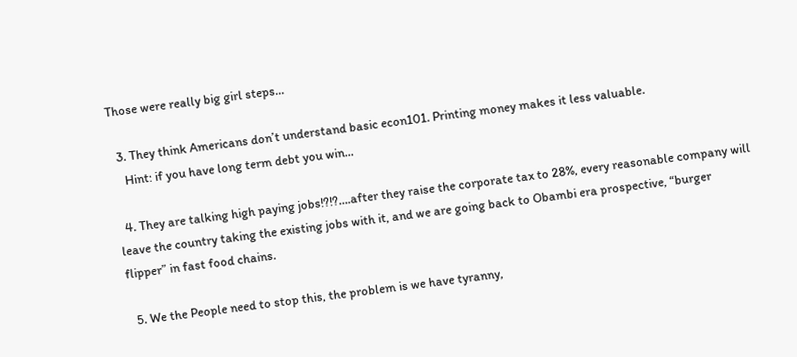Those were really big girl steps…

  3. They think Americans don’t understand basic econ101. Printing money makes it less valuable.
    Hint: if you have long term debt you win…

  4. They are talking high paying jobs!?!?….after they raise the corporate tax to 28%, every reasonable company will leave the country taking the existing jobs with it, and we are going back to Obambi era prospective, “burger flipper” in fast food chains.

  5. We the People need to stop this, the problem is we have tyranny,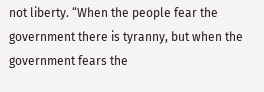not liberty. “When the people fear the government there is tyranny, but when the government fears the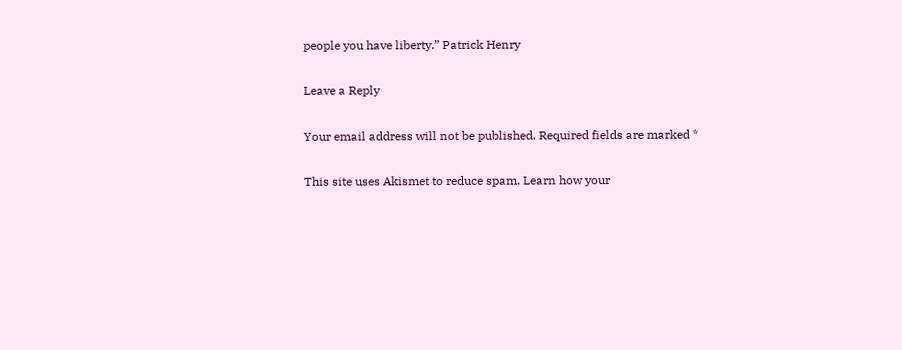people you have liberty.” Patrick Henry

Leave a Reply

Your email address will not be published. Required fields are marked *

This site uses Akismet to reduce spam. Learn how your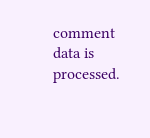comment data is processed.